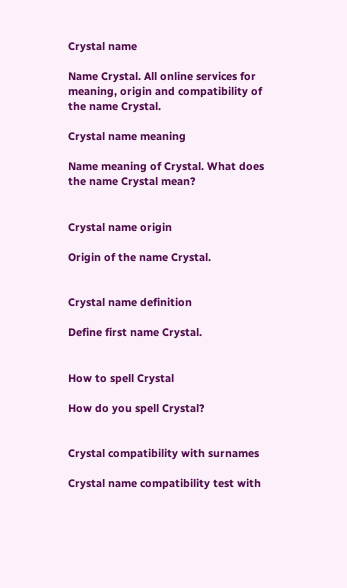Crystal name

Name Crystal. All online services for meaning, origin and compatibility of the name Crystal.

Crystal name meaning

Name meaning of Crystal. What does the name Crystal mean?


Crystal name origin

Origin of the name Crystal.


Crystal name definition

Define first name Crystal.


How to spell Crystal

How do you spell Crystal?


Crystal compatibility with surnames

Crystal name compatibility test with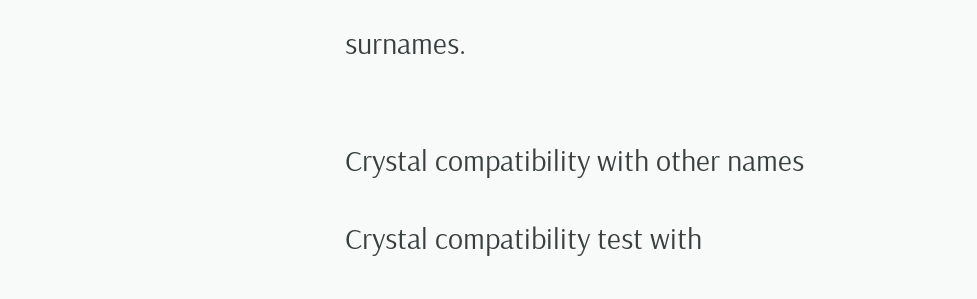surnames.


Crystal compatibility with other names

Crystal compatibility test with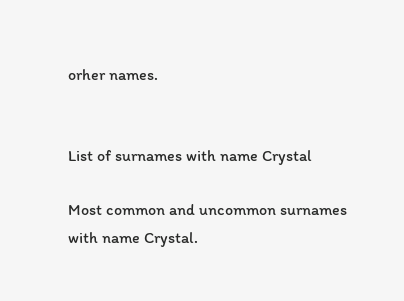orher names.


List of surnames with name Crystal

Most common and uncommon surnames with name Crystal.